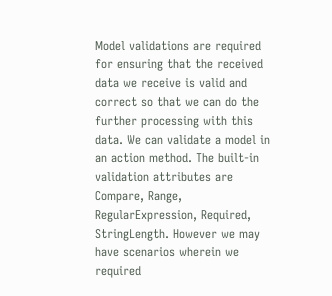Model validations are required for ensuring that the received data we receive is valid and correct so that we can do the further processing with this data. We can validate a model in an action method. The built-in validation attributes are Compare, Range, RegularExpression, Required, StringLength. However we may have scenarios wherein we required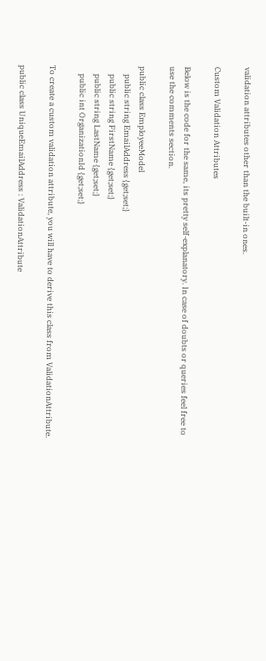validation attributes other than the built-in ones.

Custom Validation Attributes

Below is the code for the same, its pretty self-explanatory. In case of doubts or queries feel free to use the comments section.

public class EmployeeModel
    public string EmailAddress {get;set;}
    public string FirstName {get;set;}
    public string LastName {get;set;}
    public int OrganizationId {get;set;}

To create a custom validation attribute, you will have to derive this class from ValidationAttribute.

public class UniqueEmailAddress : ValidationAttribute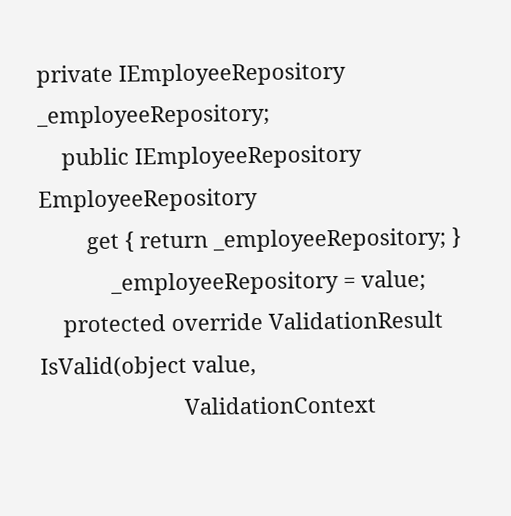private IEmployeeRepository _employeeRepository;
    public IEmployeeRepository EmployeeRepository
        get { return _employeeRepository; }
            _employeeRepository = value;
    protected override ValidationResult IsValid(object value,
                        ValidationContext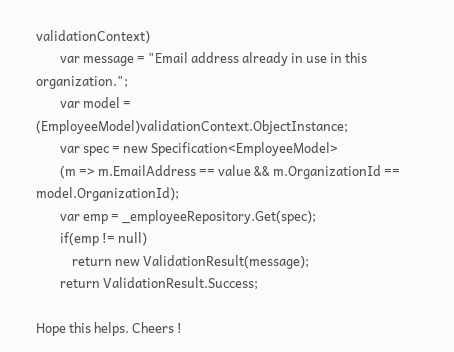validationContext)
        var message = "Email address already in use in this organization.";
        var model = (EmployeeModel)validationContext.ObjectInstance;
        var spec = new Specification<EmployeeModel>
        (m => m.EmailAddress == value && m.OrganizationId == model.OrganizationId);
        var emp = _employeeRepository.Get(spec);
        if(emp != null)
            return new ValidationResult(message);
        return ValidationResult.Success;

Hope this helps. Cheers !